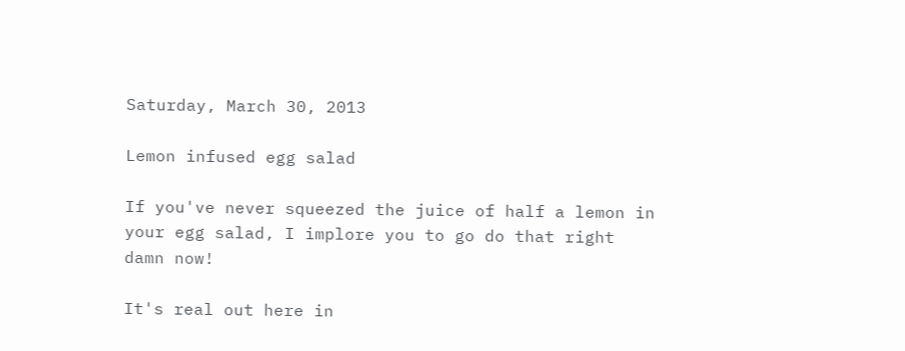Saturday, March 30, 2013

Lemon infused egg salad

If you've never squeezed the juice of half a lemon in your egg salad, I implore you to go do that right damn now!

It's real out here in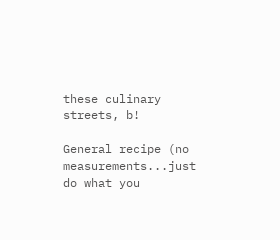these culinary streets, b!

General recipe (no measurements...just do what you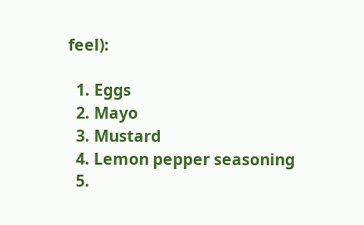feel):

  1. Eggs
  2. Mayo
  3. Mustard
  4. Lemon pepper seasoning
  5.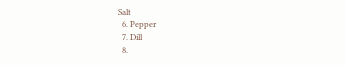Salt
  6. Pepper
  7. Dill
  8.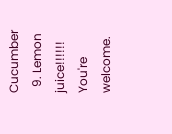Cucumber
  9. Lemon juice!!!!!!
You're welcome.